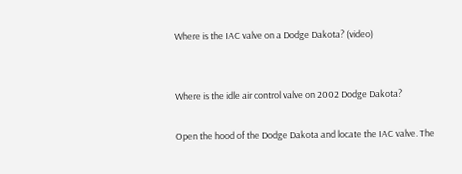Where is the IAC valve on a Dodge Dakota? (video)


Where is the idle air control valve on 2002 Dodge Dakota?

Open the hood of the Dodge Dakota and locate the IAC valve. The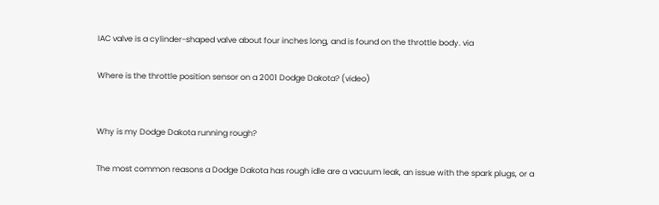IAC valve is a cylinder-shaped valve about four inches long, and is found on the throttle body. via

Where is the throttle position sensor on a 2001 Dodge Dakota? (video)


Why is my Dodge Dakota running rough?

The most common reasons a Dodge Dakota has rough idle are a vacuum leak, an issue with the spark plugs, or a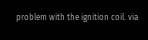problem with the ignition coil. via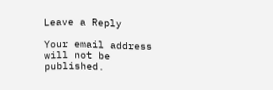Leave a Reply

Your email address will not be published.